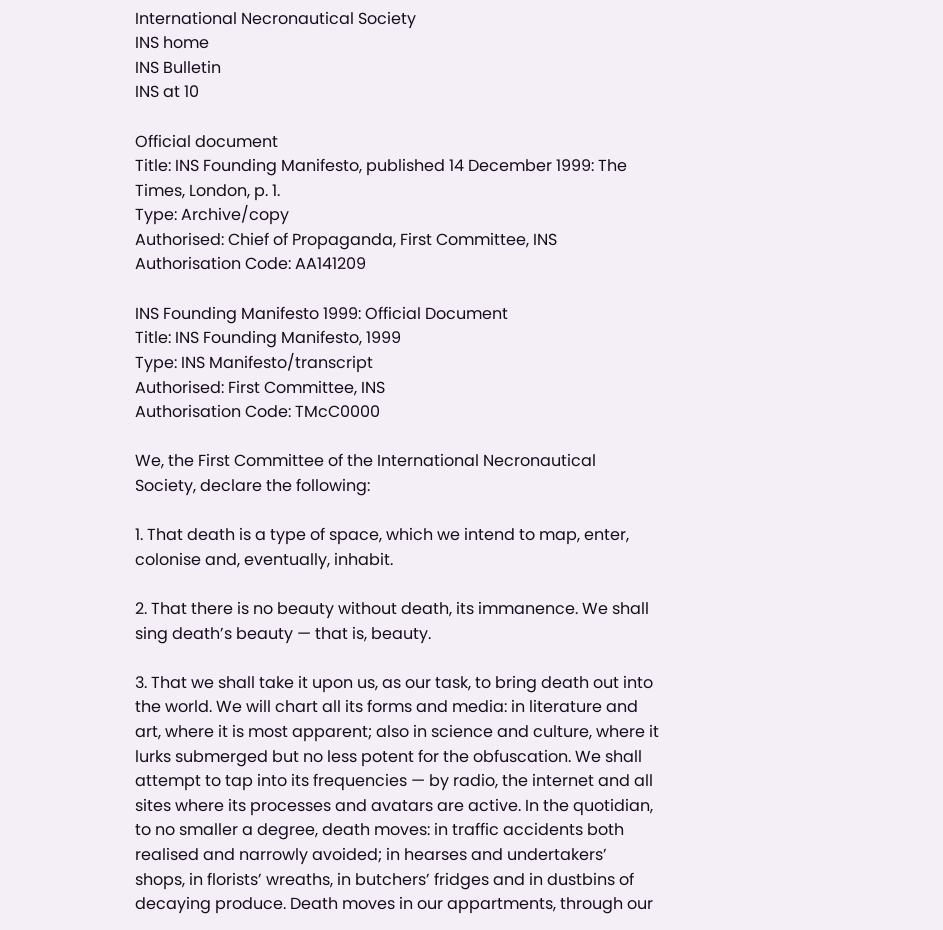International Necronautical Society
INS home
INS Bulletin
INS at 10

Official document
Title: INS Founding Manifesto, published 14 December 1999: The Times, London, p. 1.
Type: Archive/copy
Authorised: Chief of Propaganda, First Committee, INS
Authorisation Code: AA141209

INS Founding Manifesto 1999: Official Document
Title: INS Founding Manifesto, 1999
Type: INS Manifesto/transcript
Authorised: First Committee, INS
Authorisation Code: TMcC0000

We, the First Committee of the International Necronautical Society, declare the following:

1. That death is a type of space, which we intend to map, enter, colonise and, eventually, inhabit.

2. That there is no beauty without death, its immanence. We shall sing death’s beauty — that is, beauty.

3. That we shall take it upon us, as our task, to bring death out into the world. We will chart all its forms and media: in literature and art, where it is most apparent; also in science and culture, where it lurks submerged but no less potent for the obfuscation. We shall attempt to tap into its frequencies — by radio, the internet and all sites where its processes and avatars are active. In the quotidian, to no smaller a degree, death moves: in traffic accidents both realised and narrowly avoided; in hearses and undertakers’ shops, in florists’ wreaths, in butchers’ fridges and in dustbins of decaying produce. Death moves in our appartments, through our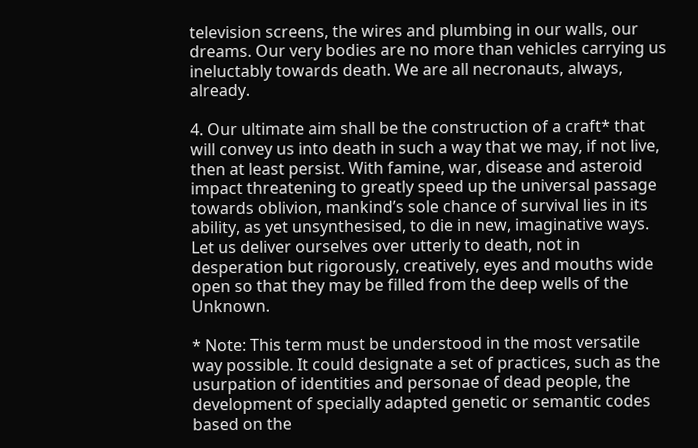television screens, the wires and plumbing in our walls, our dreams. Our very bodies are no more than vehicles carrying us ineluctably towards death. We are all necronauts, always, already.

4. Our ultimate aim shall be the construction of a craft* that will convey us into death in such a way that we may, if not live, then at least persist. With famine, war, disease and asteroid impact threatening to greatly speed up the universal passage towards oblivion, mankind’s sole chance of survival lies in its ability, as yet unsynthesised, to die in new, imaginative ways. Let us deliver ourselves over utterly to death, not in desperation but rigorously, creatively, eyes and mouths wide open so that they may be filled from the deep wells of the Unknown.

* Note: This term must be understood in the most versatile way possible. It could designate a set of practices, such as the usurpation of identities and personae of dead people, the development of specially adapted genetic or semantic codes based on the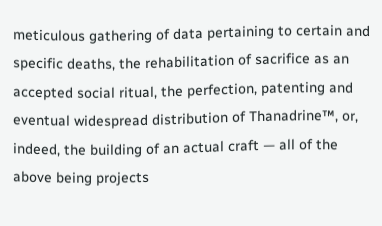meticulous gathering of data pertaining to certain and specific deaths, the rehabilitation of sacrifice as an accepted social ritual, the perfection, patenting and eventual widespread distribution of Thanadrine™, or, indeed, the building of an actual craft — all of the above being projects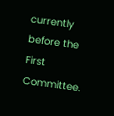currently before the First Committee.